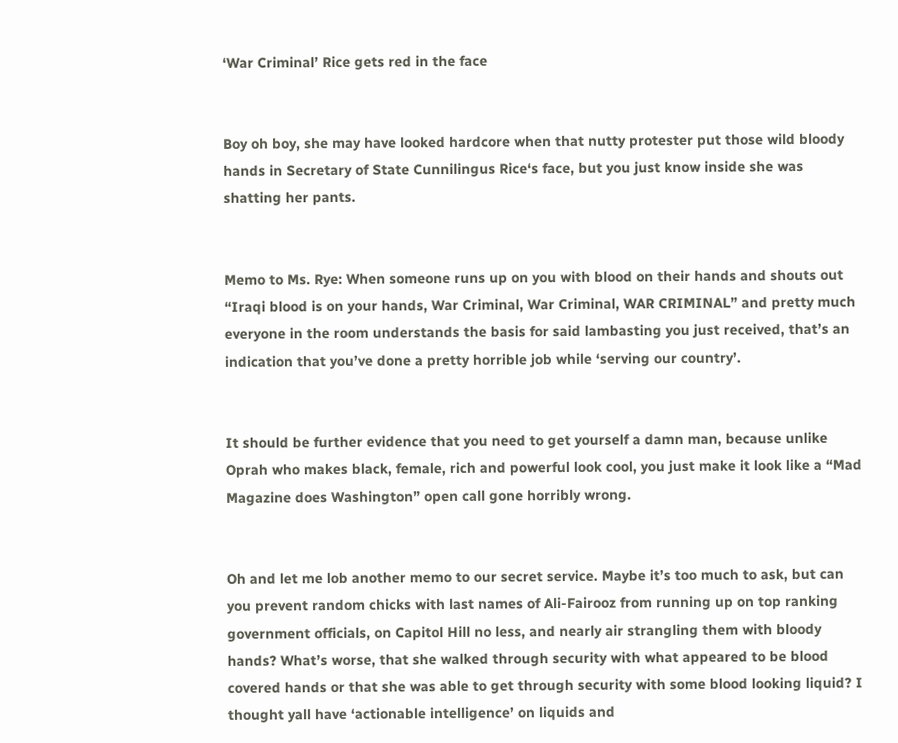‘War Criminal’ Rice gets red in the face


Boy oh boy, she may have looked hardcore when that nutty protester put those wild bloody hands in Secretary of State Cunnilingus Rice‘s face, but you just know inside she was shatting her pants.


Memo to Ms. Rye: When someone runs up on you with blood on their hands and shouts out “Iraqi blood is on your hands, War Criminal, War Criminal, WAR CRIMINAL” and pretty much everyone in the room understands the basis for said lambasting you just received, that’s an indication that you’ve done a pretty horrible job while ‘serving our country’.


It should be further evidence that you need to get yourself a damn man, because unlike Oprah who makes black, female, rich and powerful look cool, you just make it look like a “Mad Magazine does Washington” open call gone horribly wrong.


Oh and let me lob another memo to our secret service. Maybe it’s too much to ask, but can you prevent random chicks with last names of Ali-Fairooz from running up on top ranking government officials, on Capitol Hill no less, and nearly air strangling them with bloody hands? What’s worse, that she walked through security with what appeared to be blood covered hands or that she was able to get through security with some blood looking liquid? I thought yall have ‘actionable intelligence’ on liquids and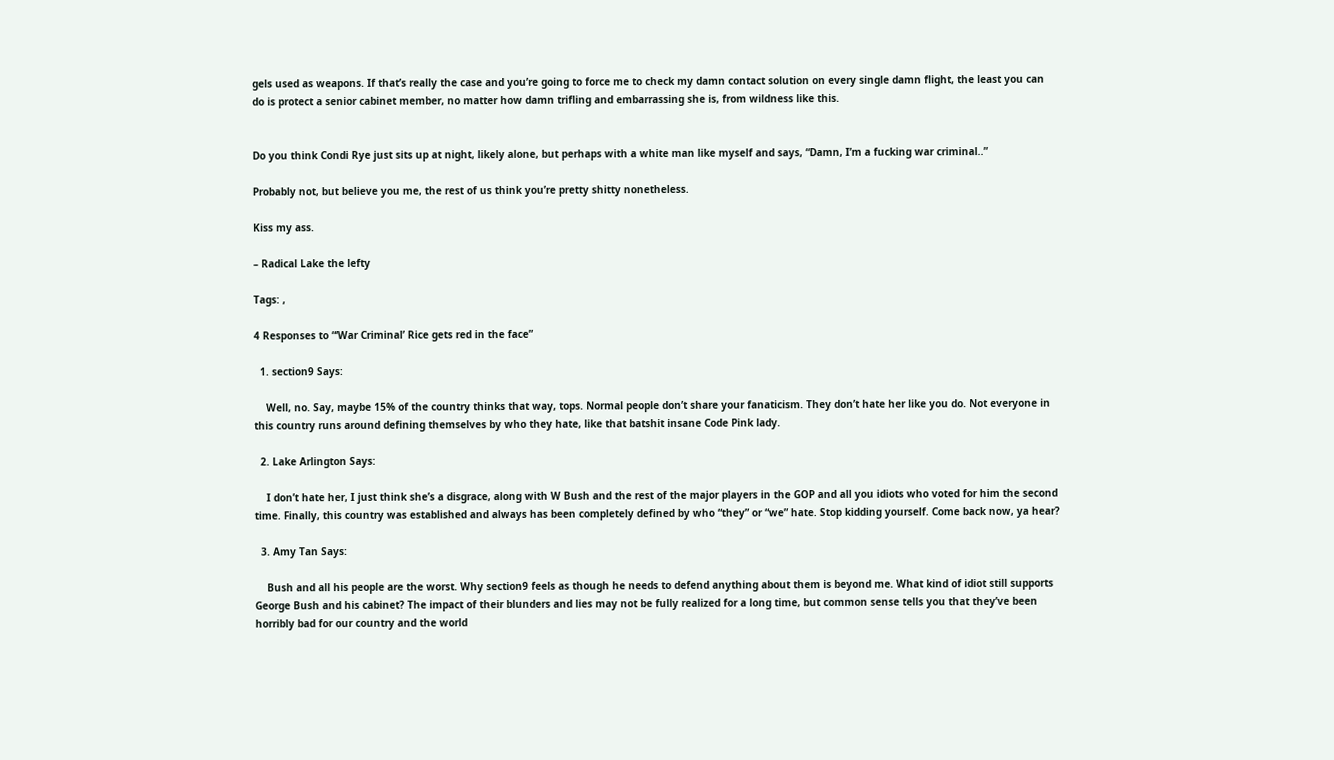gels used as weapons. If that’s really the case and you’re going to force me to check my damn contact solution on every single damn flight, the least you can do is protect a senior cabinet member, no matter how damn trifling and embarrassing she is, from wildness like this.


Do you think Condi Rye just sits up at night, likely alone, but perhaps with a white man like myself and says, “Damn, I’m a fucking war criminal..”

Probably not, but believe you me, the rest of us think you’re pretty shitty nonetheless.

Kiss my ass.

– Radical Lake the lefty

Tags: ,

4 Responses to “‘War Criminal’ Rice gets red in the face”

  1. section9 Says:

    Well, no. Say, maybe 15% of the country thinks that way, tops. Normal people don’t share your fanaticism. They don’t hate her like you do. Not everyone in this country runs around defining themselves by who they hate, like that batshit insane Code Pink lady.

  2. Lake Arlington Says:

    I don’t hate her, I just think she’s a disgrace, along with W Bush and the rest of the major players in the GOP and all you idiots who voted for him the second time. Finally, this country was established and always has been completely defined by who “they” or “we” hate. Stop kidding yourself. Come back now, ya hear?

  3. Amy Tan Says:

    Bush and all his people are the worst. Why section9 feels as though he needs to defend anything about them is beyond me. What kind of idiot still supports George Bush and his cabinet? The impact of their blunders and lies may not be fully realized for a long time, but common sense tells you that they’ve been horribly bad for our country and the world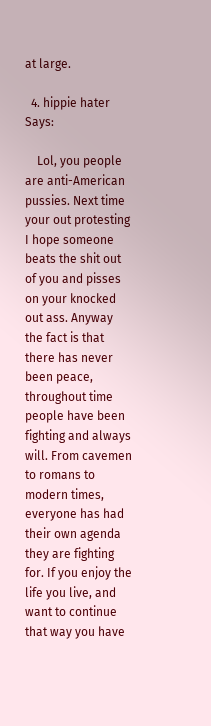at large.

  4. hippie hater Says:

    Lol, you people are anti-American pussies. Next time your out protesting I hope someone beats the shit out of you and pisses on your knocked out ass. Anyway the fact is that there has never been peace, throughout time people have been fighting and always will. From cavemen to romans to modern times, everyone has had their own agenda they are fighting for. If you enjoy the life you live, and want to continue that way you have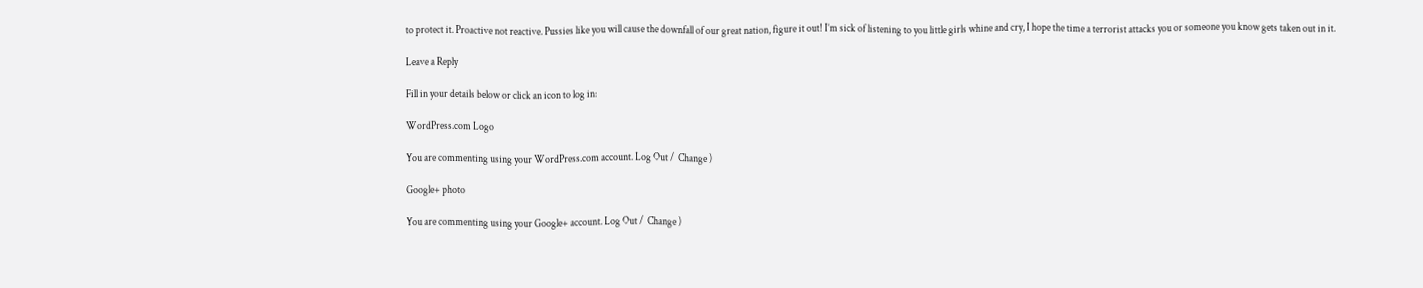to protect it. Proactive not reactive. Pussies like you will cause the downfall of our great nation, figure it out! I’m sick of listening to you little girls whine and cry, I hope the time a terrorist attacks you or someone you know gets taken out in it.

Leave a Reply

Fill in your details below or click an icon to log in:

WordPress.com Logo

You are commenting using your WordPress.com account. Log Out /  Change )

Google+ photo

You are commenting using your Google+ account. Log Out /  Change )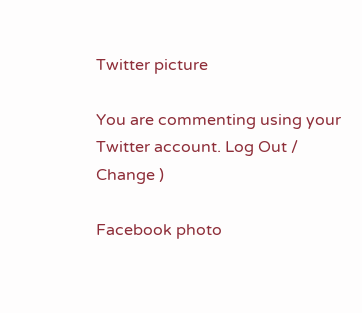Twitter picture

You are commenting using your Twitter account. Log Out /  Change )

Facebook photo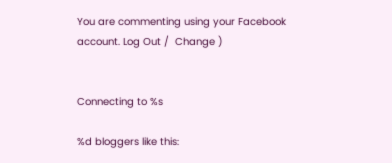You are commenting using your Facebook account. Log Out /  Change )


Connecting to %s

%d bloggers like this: